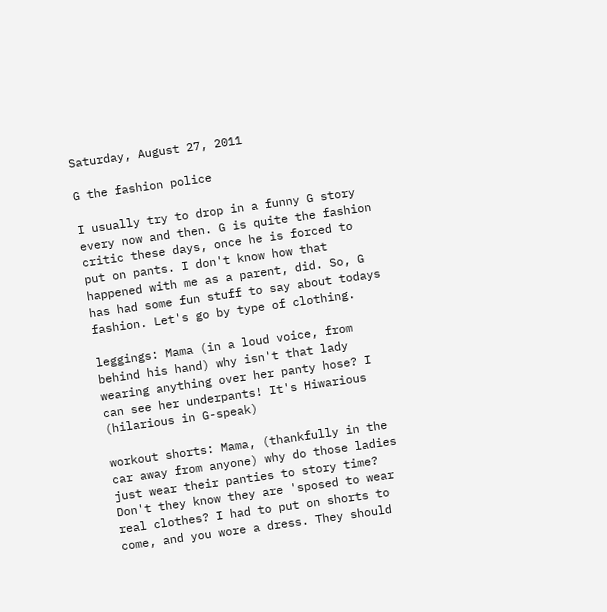Saturday, August 27, 2011

G the fashion police

I usually try to drop in a funny G story every now and then. G is quite the fashion critic these days, once he is forced to put on pants. I don't know how that happened with me as a parent, did. So, G has had some fun stuff to say about todays fashion. Let's go by type of clothing.

leggings: Mama (in a loud voice, from behind his hand) why isn't that lady wearing anything over her panty hose? I can see her underpants! It's Hiwarious (hilarious in G-speak)

workout shorts: Mama, (thankfully in the car away from anyone) why do those ladies just wear their panties to story time? Don't they know they are 'sposed to wear real clothes? I had to put on shorts to come, and you wore a dress. They should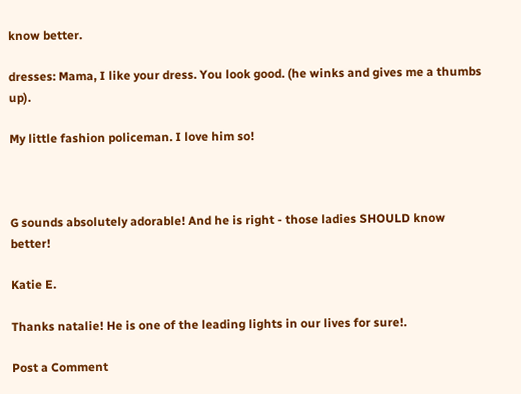know better.

dresses: Mama, I like your dress. You look good. (he winks and gives me a thumbs up).

My little fashion policeman. I love him so!



G sounds absolutely adorable! And he is right - those ladies SHOULD know better!

Katie E.

Thanks natalie! He is one of the leading lights in our lives for sure!.

Post a Comment